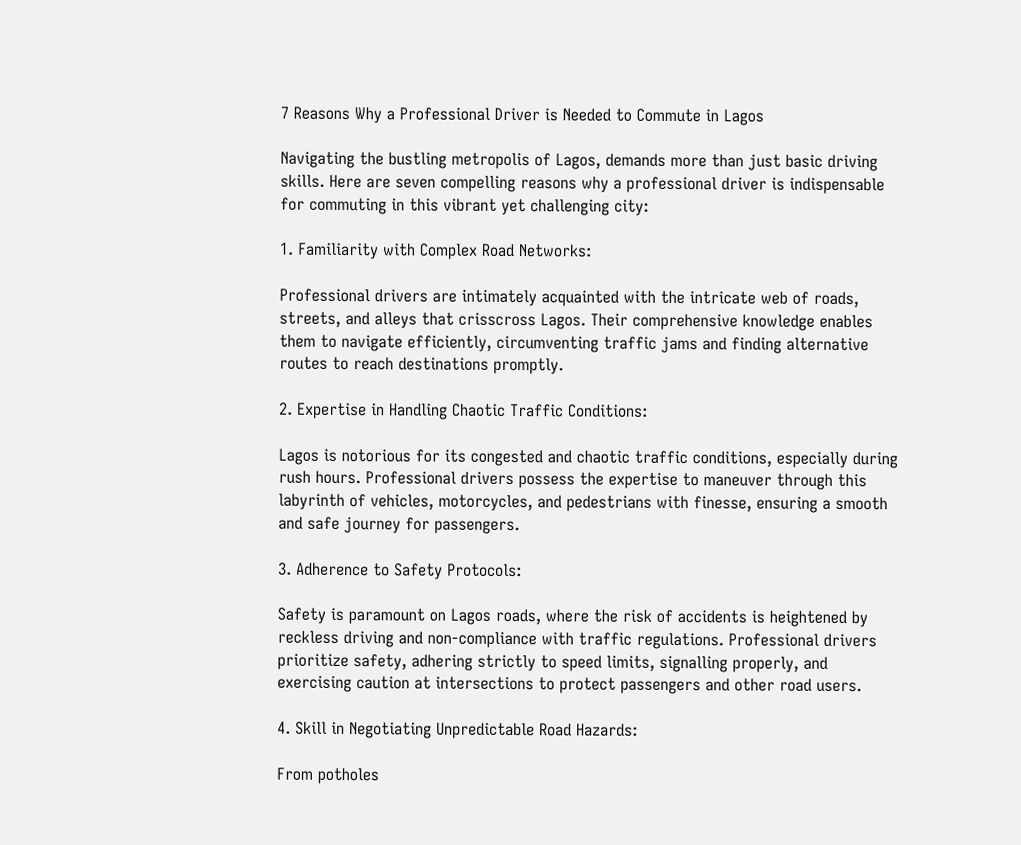7 Reasons Why a Professional Driver is Needed to Commute in Lagos

Navigating the bustling metropolis of Lagos, demands more than just basic driving skills. Here are seven compelling reasons why a professional driver is indispensable for commuting in this vibrant yet challenging city:

1. Familiarity with Complex Road Networks:

Professional drivers are intimately acquainted with the intricate web of roads, streets, and alleys that crisscross Lagos. Their comprehensive knowledge enables them to navigate efficiently, circumventing traffic jams and finding alternative routes to reach destinations promptly.

2. Expertise in Handling Chaotic Traffic Conditions:

Lagos is notorious for its congested and chaotic traffic conditions, especially during rush hours. Professional drivers possess the expertise to maneuver through this labyrinth of vehicles, motorcycles, and pedestrians with finesse, ensuring a smooth and safe journey for passengers.

3. Adherence to Safety Protocols:

Safety is paramount on Lagos roads, where the risk of accidents is heightened by reckless driving and non-compliance with traffic regulations. Professional drivers prioritize safety, adhering strictly to speed limits, signalling properly, and exercising caution at intersections to protect passengers and other road users.

4. Skill in Negotiating Unpredictable Road Hazards:

From potholes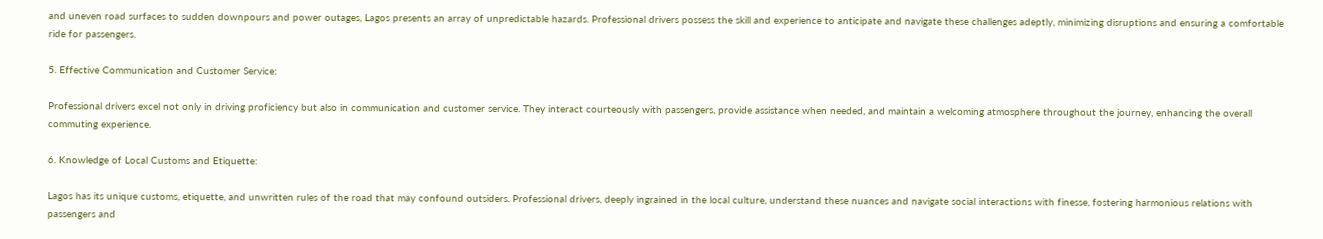and uneven road surfaces to sudden downpours and power outages, Lagos presents an array of unpredictable hazards. Professional drivers possess the skill and experience to anticipate and navigate these challenges adeptly, minimizing disruptions and ensuring a comfortable ride for passengers.

5. Effective Communication and Customer Service:

Professional drivers excel not only in driving proficiency but also in communication and customer service. They interact courteously with passengers, provide assistance when needed, and maintain a welcoming atmosphere throughout the journey, enhancing the overall commuting experience.

6. Knowledge of Local Customs and Etiquette:

Lagos has its unique customs, etiquette, and unwritten rules of the road that may confound outsiders. Professional drivers, deeply ingrained in the local culture, understand these nuances and navigate social interactions with finesse, fostering harmonious relations with passengers and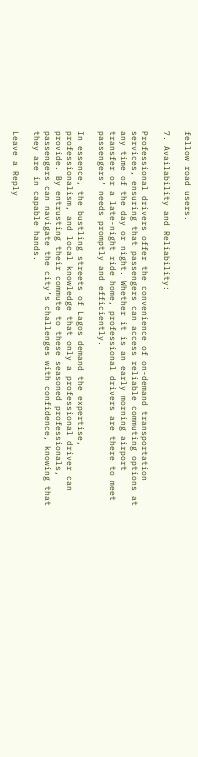fellow road users.

7. Availability and Reliability:

Professional drivers offer the convenience of on-demand transportation services, ensuring that passengers can access reliable commuting options at any time of the day or night. Whether it is an early morning airport transfer or a late-night ride home, professional drivers are there to meet passengers’ needs promptly and efficiently.

In essence, the bustling streets of Lagos demand the expertise, professionalism, and local knowledge that only a professional driver can provide. By entrusting their commute to these seasoned professionals, passengers can navigate the city’s challenges with confidence, knowing that they are in capable hands.

Leave a Reply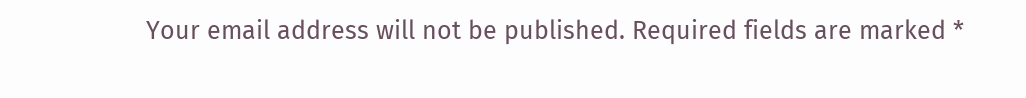Your email address will not be published. Required fields are marked *